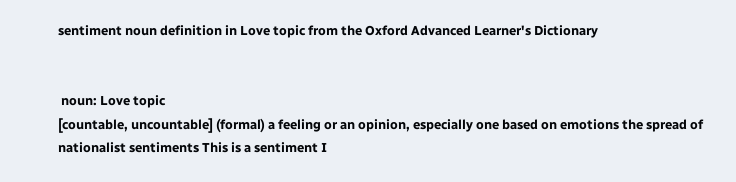sentiment noun definition in Love topic from the Oxford Advanced Learner's Dictionary


 noun: Love topic
[countable, uncountable] (formal) a feeling or an opinion, especially one based on emotions the spread of nationalist sentiments This is a sentiment I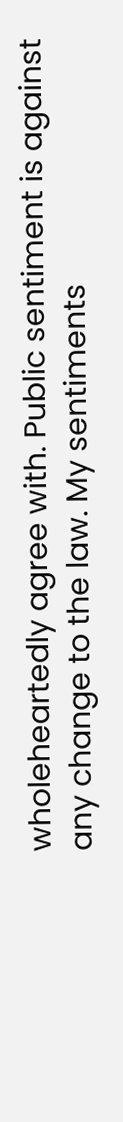wholeheartedly agree with. Public sentiment is against any change to the law. My sentiments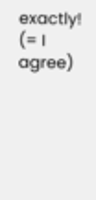exactly! (= I agree)